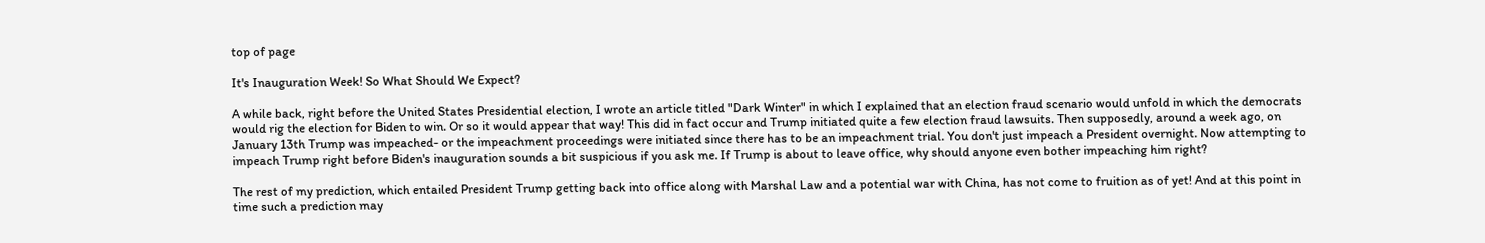top of page

It's Inauguration Week! So What Should We Expect?

A while back, right before the United States Presidential election, I wrote an article titled "Dark Winter" in which I explained that an election fraud scenario would unfold in which the democrats would rig the election for Biden to win. Or so it would appear that way! This did in fact occur and Trump initiated quite a few election fraud lawsuits. Then supposedly, around a week ago, on January 13th Trump was impeached- or the impeachment proceedings were initiated since there has to be an impeachment trial. You don't just impeach a President overnight. Now attempting to impeach Trump right before Biden's inauguration sounds a bit suspicious if you ask me. If Trump is about to leave office, why should anyone even bother impeaching him right?

The rest of my prediction, which entailed President Trump getting back into office along with Marshal Law and a potential war with China, has not come to fruition as of yet! And at this point in time such a prediction may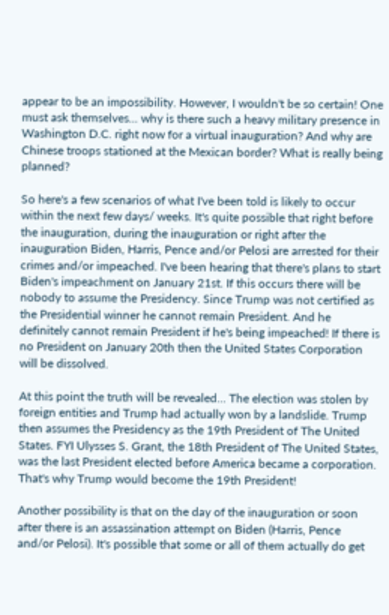appear to be an impossibility. However, I wouldn't be so certain! One must ask themselves... why is there such a heavy military presence in Washington D.C. right now for a virtual inauguration? And why are Chinese troops stationed at the Mexican border? What is really being planned?

So here's a few scenarios of what I've been told is likely to occur within the next few days/ weeks. It's quite possible that right before the inauguration, during the inauguration or right after the inauguration Biden, Harris, Pence and/or Pelosi are arrested for their crimes and/or impeached. I've been hearing that there's plans to start Biden's impeachment on January 21st. If this occurs there will be nobody to assume the Presidency. Since Trump was not certified as the Presidential winner he cannot remain President. And he definitely cannot remain President if he's being impeached! If there is no President on January 20th then the United States Corporation will be dissolved.

At this point the truth will be revealed... The election was stolen by foreign entities and Trump had actually won by a landslide. Trump then assumes the Presidency as the 19th President of The United States. FYI Ulysses S. Grant, the 18th President of The United States, was the last President elected before America became a corporation. That's why Trump would become the 19th President!

Another possibility is that on the day of the inauguration or soon after there is an assassination attempt on Biden (Harris, Pence and/or Pelosi). It's possible that some or all of them actually do get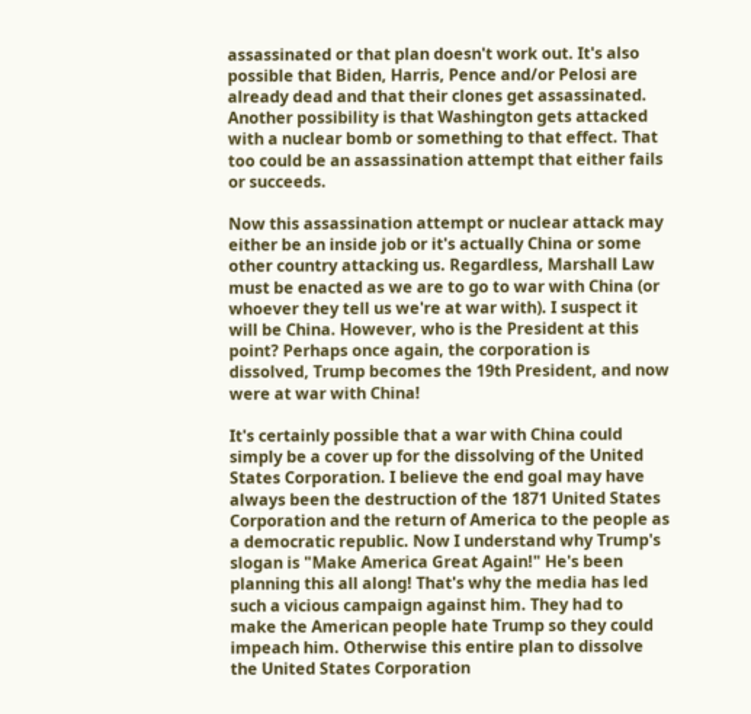assassinated or that plan doesn't work out. It's also possible that Biden, Harris, Pence and/or Pelosi are already dead and that their clones get assassinated. Another possibility is that Washington gets attacked with a nuclear bomb or something to that effect. That too could be an assassination attempt that either fails or succeeds.

Now this assassination attempt or nuclear attack may either be an inside job or it's actually China or some other country attacking us. Regardless, Marshall Law must be enacted as we are to go to war with China (or whoever they tell us we're at war with). I suspect it will be China. However, who is the President at this point? Perhaps once again, the corporation is dissolved, Trump becomes the 19th President, and now were at war with China!

It's certainly possible that a war with China could simply be a cover up for the dissolving of the United States Corporation. I believe the end goal may have always been the destruction of the 1871 United States Corporation and the return of America to the people as a democratic republic. Now I understand why Trump's slogan is "Make America Great Again!" He's been planning this all along! That's why the media has led such a vicious campaign against him. They had to make the American people hate Trump so they could impeach him. Otherwise this entire plan to dissolve the United States Corporation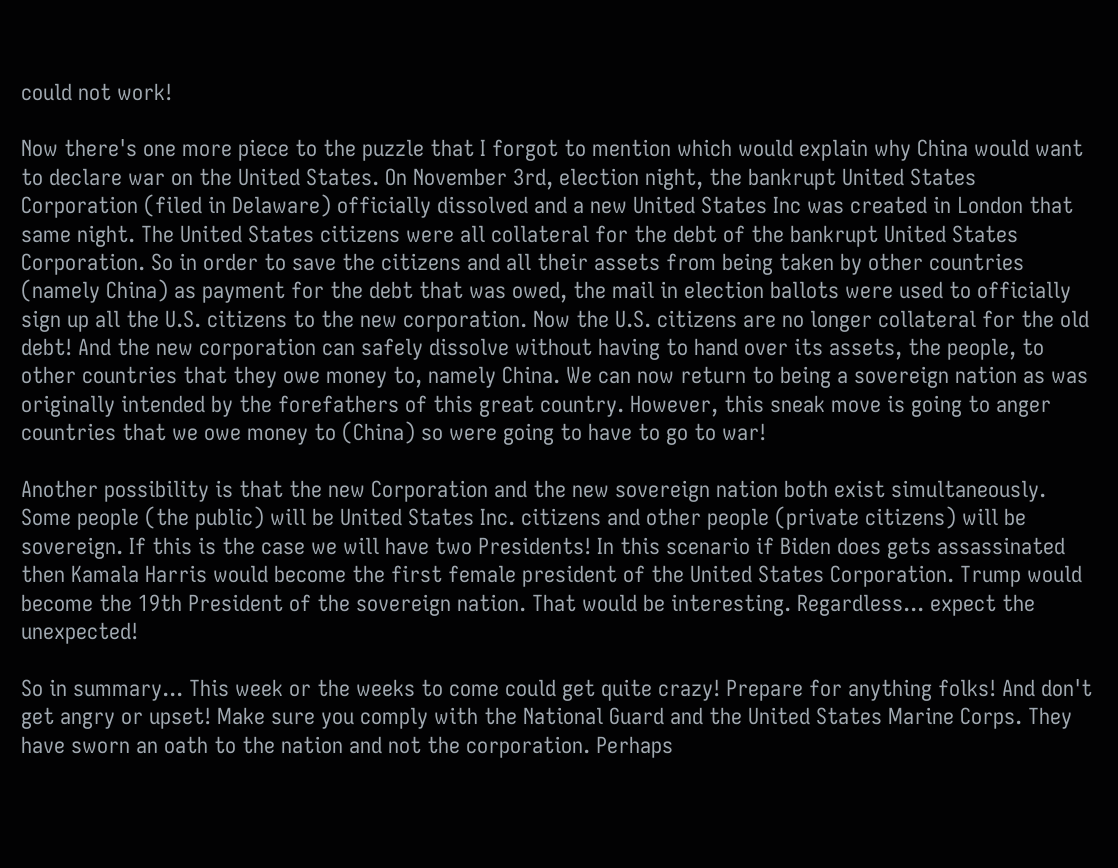could not work!

Now there's one more piece to the puzzle that I forgot to mention which would explain why China would want to declare war on the United States. On November 3rd, election night, the bankrupt United States Corporation (filed in Delaware) officially dissolved and a new United States Inc was created in London that same night. The United States citizens were all collateral for the debt of the bankrupt United States Corporation. So in order to save the citizens and all their assets from being taken by other countries (namely China) as payment for the debt that was owed, the mail in election ballots were used to officially sign up all the U.S. citizens to the new corporation. Now the U.S. citizens are no longer collateral for the old debt! And the new corporation can safely dissolve without having to hand over its assets, the people, to other countries that they owe money to, namely China. We can now return to being a sovereign nation as was originally intended by the forefathers of this great country. However, this sneak move is going to anger countries that we owe money to (China) so were going to have to go to war!

Another possibility is that the new Corporation and the new sovereign nation both exist simultaneously. Some people (the public) will be United States Inc. citizens and other people (private citizens) will be sovereign. If this is the case we will have two Presidents! In this scenario if Biden does gets assassinated then Kamala Harris would become the first female president of the United States Corporation. Trump would become the 19th President of the sovereign nation. That would be interesting. Regardless... expect the unexpected!

So in summary... This week or the weeks to come could get quite crazy! Prepare for anything folks! And don't get angry or upset! Make sure you comply with the National Guard and the United States Marine Corps. They have sworn an oath to the nation and not the corporation. Perhaps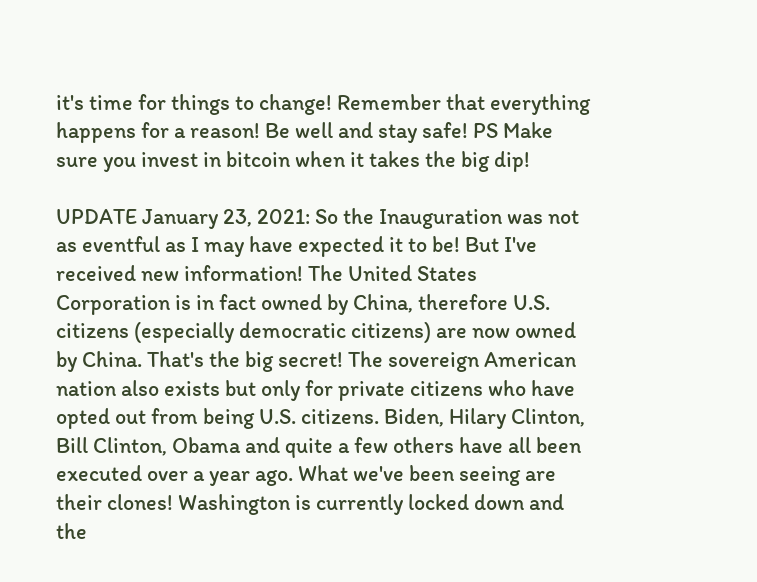it's time for things to change! Remember that everything happens for a reason! Be well and stay safe! PS Make sure you invest in bitcoin when it takes the big dip!

UPDATE January 23, 2021: So the Inauguration was not as eventful as I may have expected it to be! But I've received new information! The United States Corporation is in fact owned by China, therefore U.S. citizens (especially democratic citizens) are now owned by China. That's the big secret! The sovereign American nation also exists but only for private citizens who have opted out from being U.S. citizens. Biden, Hilary Clinton, Bill Clinton, Obama and quite a few others have all been executed over a year ago. What we've been seeing are their clones! Washington is currently locked down and the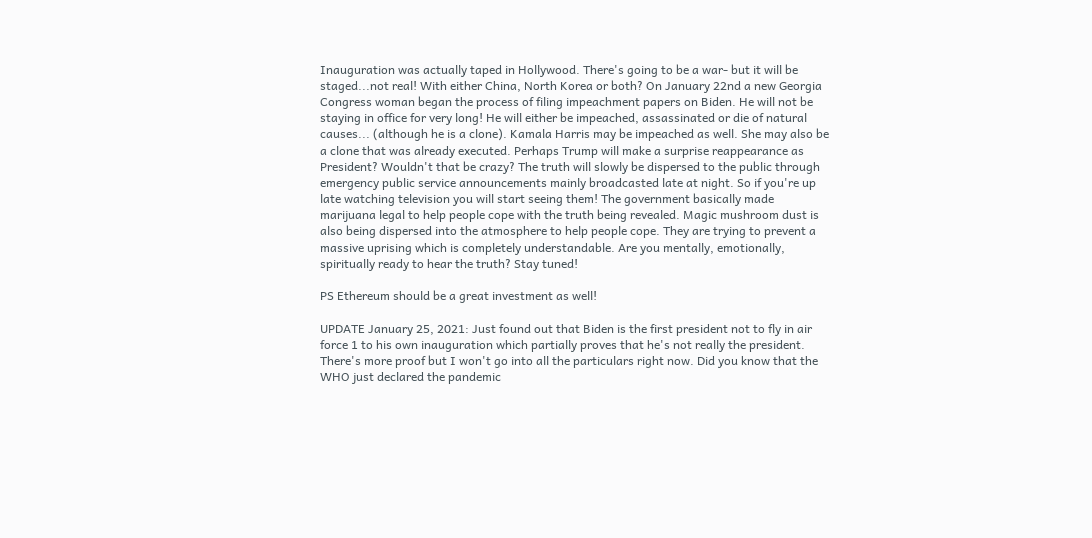Inauguration was actually taped in Hollywood. There's going to be a war- but it will be staged...not real! With either China, North Korea or both? On January 22nd a new Georgia Congress woman began the process of filing impeachment papers on Biden. He will not be staying in office for very long! He will either be impeached, assassinated or die of natural causes... (although he is a clone). Kamala Harris may be impeached as well. She may also be a clone that was already executed. Perhaps Trump will make a surprise reappearance as President? Wouldn't that be crazy? The truth will slowly be dispersed to the public through emergency public service announcements mainly broadcasted late at night. So if you're up late watching television you will start seeing them! The government basically made marijuana legal to help people cope with the truth being revealed. Magic mushroom dust is also being dispersed into the atmosphere to help people cope. They are trying to prevent a massive uprising which is completely understandable. Are you mentally, emotionally, spiritually ready to hear the truth? Stay tuned!

PS Ethereum should be a great investment as well!

UPDATE January 25, 2021: Just found out that Biden is the first president not to fly in air force 1 to his own inauguration which partially proves that he's not really the president. There's more proof but I won't go into all the particulars right now. Did you know that the WHO just declared the pandemic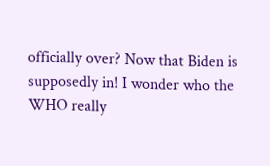officially over? Now that Biden is supposedly in! I wonder who the WHO really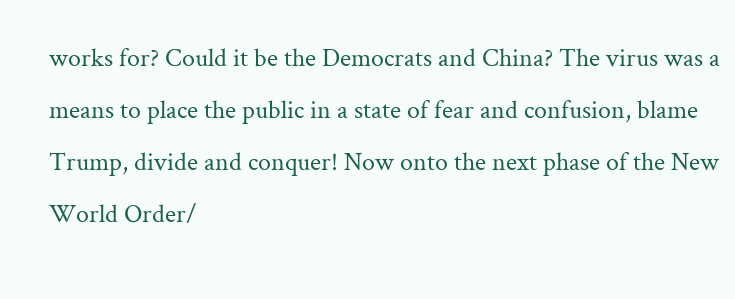works for? Could it be the Democrats and China? The virus was a means to place the public in a state of fear and confusion, blame Trump, divide and conquer! Now onto the next phase of the New World Order/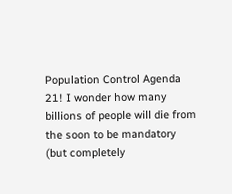Population Control Agenda 21! I wonder how many billions of people will die from the soon to be mandatory (but completely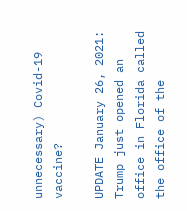unnecessary) Covid-19 vaccine?

UPDATE January 26, 2021: Trump just opened an office in Florida called the office of the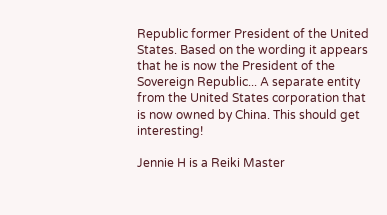Republic former President of the United States. Based on the wording it appears that he is now the President of the Sovereign Republic... A separate entity from the United States corporation that is now owned by China. This should get interesting!

Jennie H is a Reiki Master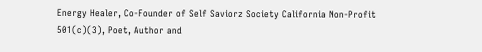Energy Healer, Co-Founder of Self Saviorz Society California Non-Profit 501(c)(3), Poet, Author and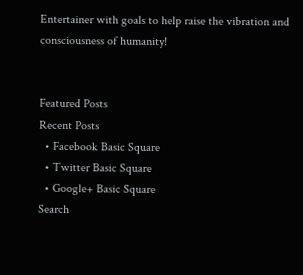Entertainer with goals to help raise the vibration and consciousness of humanity!


Featured Posts
Recent Posts
  • Facebook Basic Square
  • Twitter Basic Square
  • Google+ Basic Square
Search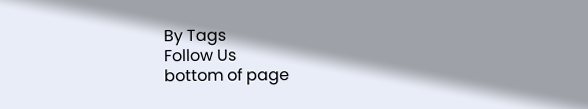By Tags
Follow Us
bottom of page